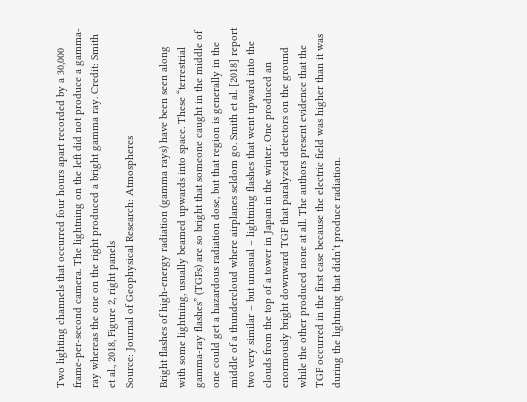Two lighting channels that occurred four hours apart recorded by a 30,000 frame-per-second camera. The lightning on the left did not produce a gamma-ray whereas the one on the right produced a bright gamma ray. Credit: Smith et al., 2018, Figure 2, right panels
Source: Journal of Geophysical Research: Atmospheres

Bright flashes of high-energy radiation (gamma rays) have been seen along with some lightning, usually beamed upwards into space. These “terrestrial gamma-ray flashes” (TGFs) are so bright that someone caught in the middle of one could get a hazardous radiation dose, but that region is generally in the middle of a thundercloud where airplanes seldom go. Smith et al. [2018] report two very similar – but unusual – lightning flashes that went upward into the clouds from the top of a tower in Japan in the winter. One produced an enormously bright downward TGF that paralyzed detectors on the ground while the other produced none at all. The authors present evidence that the TGF occurred in the first case because the electric field was higher than it was during the lightning that didn’t produce radiation.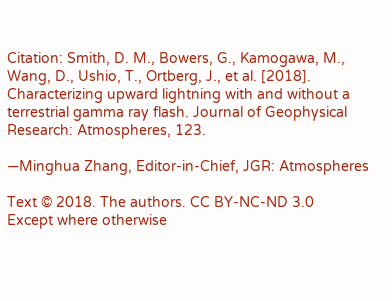Citation: Smith, D. M., Bowers, G., Kamogawa, M., Wang, D., Ushio, T., Ortberg, J., et al. [2018]. Characterizing upward lightning with and without a terrestrial gamma ray flash. Journal of Geophysical Research: Atmospheres, 123.

—Minghua Zhang, Editor-in-Chief, JGR: Atmospheres

Text © 2018. The authors. CC BY-NC-ND 3.0
Except where otherwise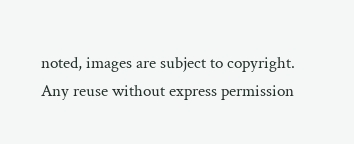noted, images are subject to copyright. Any reuse without express permission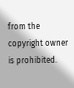from the copyright owner is prohibited.